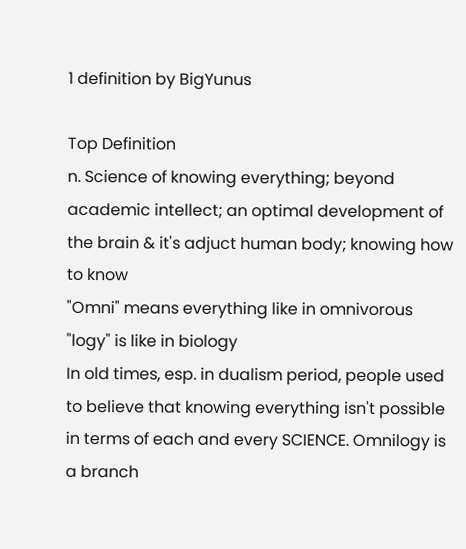1 definition by BigYunus

Top Definition
n. Science of knowing everything; beyond academic intellect; an optimal development of the brain & it's adjuct human body; knowing how to know
"Omni" means everything like in omnivorous
"logy" is like in biology
In old times, esp. in dualism period, people used to believe that knowing everything isn't possible in terms of each and every SCIENCE. Omnilogy is a branch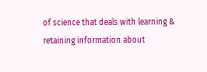of science that deals with learning & retaining information about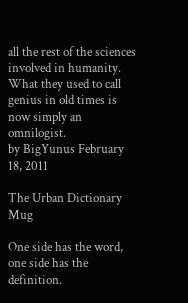all the rest of the sciences involved in humanity. What they used to call genius in old times is now simply an omnilogist.
by BigYunus February 18, 2011

The Urban Dictionary Mug

One side has the word, one side has the definition.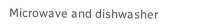Microwave and dishwasher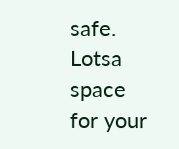safe. Lotsa space for your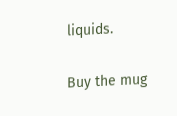liquids.

Buy the mug